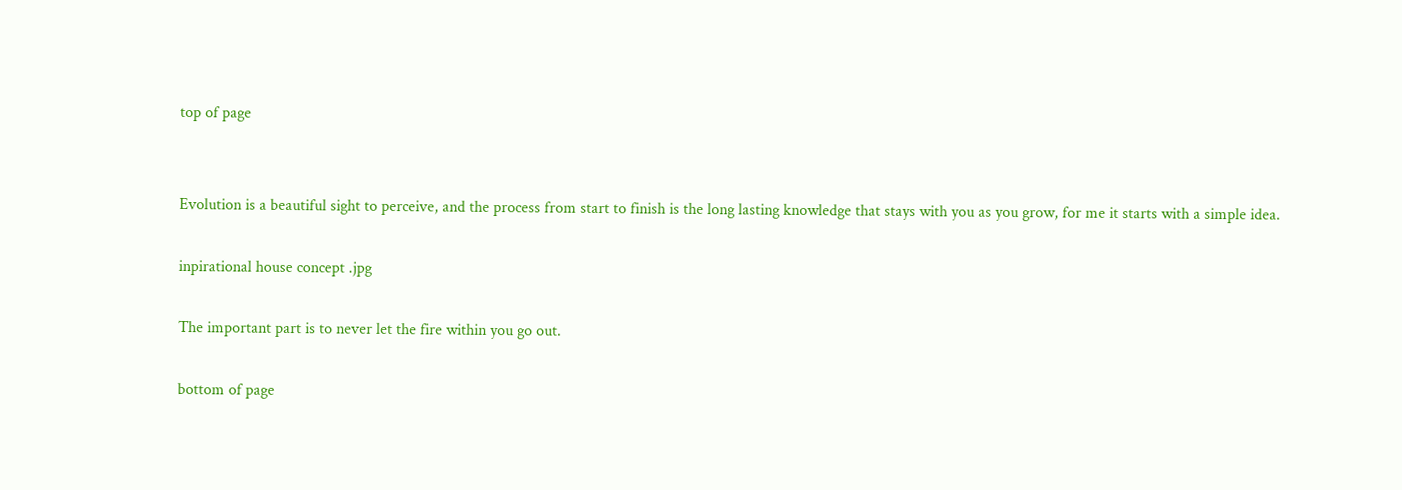top of page


Evolution is a beautiful sight to perceive, and the process from start to finish is the long lasting knowledge that stays with you as you grow, for me it starts with a simple idea.

inpirational house concept .jpg

The important part is to never let the fire within you go out.

bottom of page